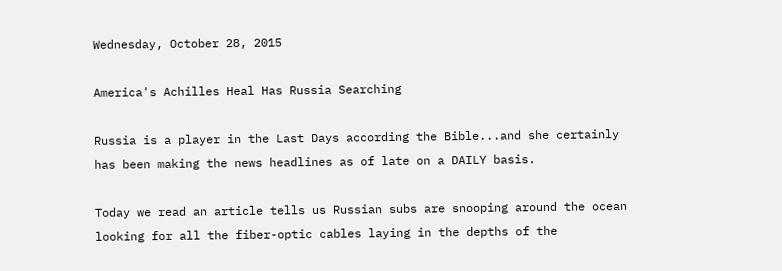Wednesday, October 28, 2015

America's Achilles Heal Has Russia Searching

Russia is a player in the Last Days according the Bible...and she certainly has been making the news headlines as of late on a DAILY basis.

Today we read an article tells us Russian subs are snooping around the ocean looking for all the fiber-optic cables laying in the depths of the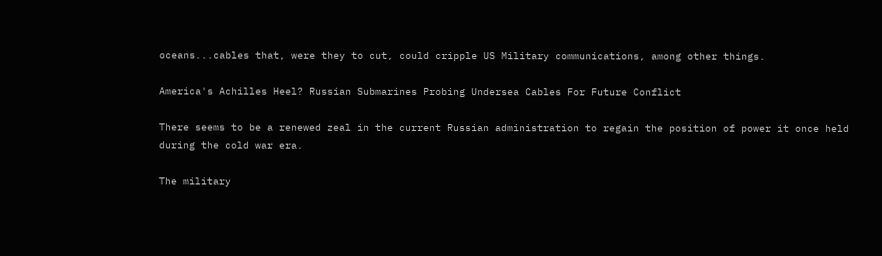oceans...cables that, were they to cut, could cripple US Military communications, among other things.

America's Achilles Heel? Russian Submarines Probing Undersea Cables For Future Conflict

There seems to be a renewed zeal in the current Russian administration to regain the position of power it once held during the cold war era.

The military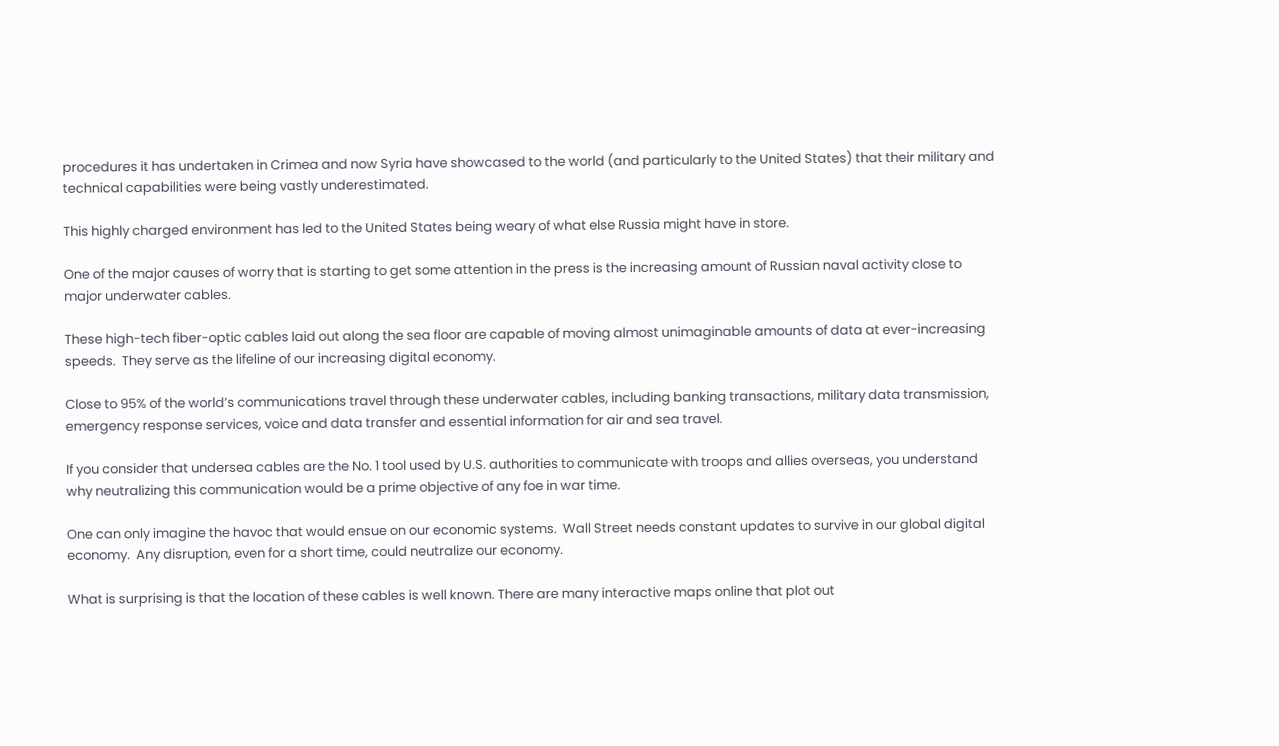procedures it has undertaken in Crimea and now Syria have showcased to the world (and particularly to the United States) that their military and technical capabilities were being vastly underestimated.

This highly charged environment has led to the United States being weary of what else Russia might have in store.

One of the major causes of worry that is starting to get some attention in the press is the increasing amount of Russian naval activity close to major underwater cables.

These high-tech fiber-optic cables laid out along the sea floor are capable of moving almost unimaginable amounts of data at ever-increasing speeds.  They serve as the lifeline of our increasing digital economy.

Close to 95% of the world’s communications travel through these underwater cables, including banking transactions, military data transmission, emergency response services, voice and data transfer and essential information for air and sea travel.

If you consider that undersea cables are the No. 1 tool used by U.S. authorities to communicate with troops and allies overseas, you understand why neutralizing this communication would be a prime objective of any foe in war time.

One can only imagine the havoc that would ensue on our economic systems.  Wall Street needs constant updates to survive in our global digital economy.  Any disruption, even for a short time, could neutralize our economy.

What is surprising is that the location of these cables is well known. There are many interactive maps online that plot out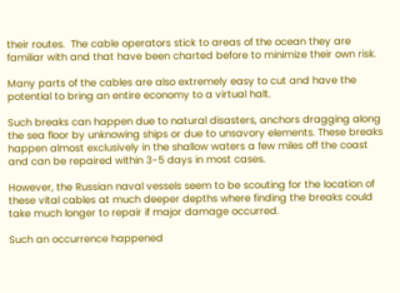their routes.  The cable operators stick to areas of the ocean they are familiar with and that have been charted before to minimize their own risk.

Many parts of the cables are also extremely easy to cut and have the potential to bring an entire economy to a virtual halt.

Such breaks can happen due to natural disasters, anchors dragging along the sea floor by unknowing ships or due to unsavory elements. These breaks happen almost exclusively in the shallow waters a few miles off the coast and can be repaired within 3-5 days in most cases.

However, the Russian naval vessels seem to be scouting for the location of these vital cables at much deeper depths where finding the breaks could take much longer to repair if major damage occurred.

Such an occurrence happened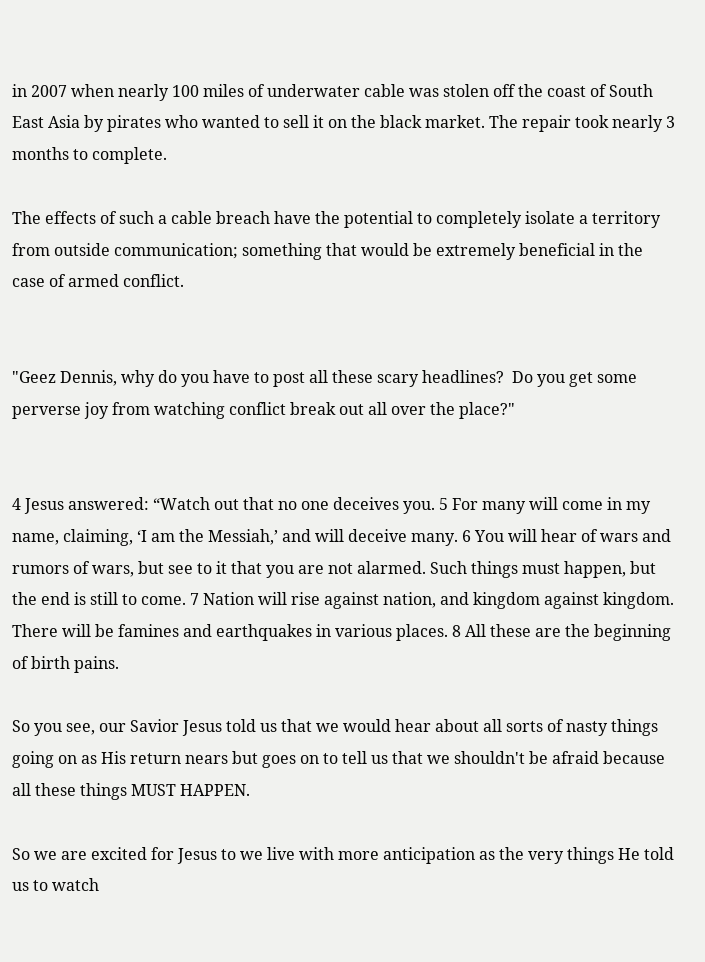in 2007 when nearly 100 miles of underwater cable was stolen off the coast of South East Asia by pirates who wanted to sell it on the black market. The repair took nearly 3 months to complete.

The effects of such a cable breach have the potential to completely isolate a territory from outside communication; something that would be extremely beneficial in the case of armed conflict.


"Geez Dennis, why do you have to post all these scary headlines?  Do you get some perverse joy from watching conflict break out all over the place?"


4 Jesus answered: “Watch out that no one deceives you. 5 For many will come in my name, claiming, ‘I am the Messiah,’ and will deceive many. 6 You will hear of wars and rumors of wars, but see to it that you are not alarmed. Such things must happen, but the end is still to come. 7 Nation will rise against nation, and kingdom against kingdom. There will be famines and earthquakes in various places. 8 All these are the beginning of birth pains.

So you see, our Savior Jesus told us that we would hear about all sorts of nasty things going on as His return nears but goes on to tell us that we shouldn't be afraid because all these things MUST HAPPEN.

So we are excited for Jesus to we live with more anticipation as the very things He told us to watch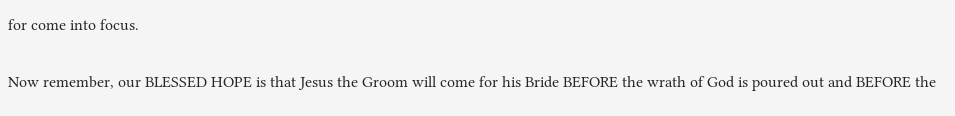for come into focus.

Now remember, our BLESSED HOPE is that Jesus the Groom will come for his Bride BEFORE the wrath of God is poured out and BEFORE the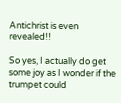Antichrist is even revealed!!

So yes, I actually do get some joy as I wonder if the trumpet could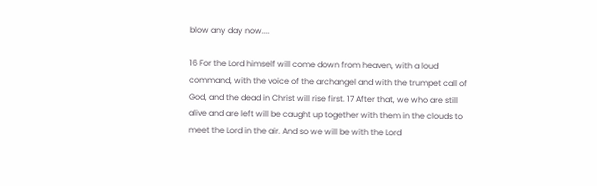blow any day now....

16 For the Lord himself will come down from heaven, with a loud command, with the voice of the archangel and with the trumpet call of God, and the dead in Christ will rise first. 17 After that, we who are still alive and are left will be caught up together with them in the clouds to meet the Lord in the air. And so we will be with the Lord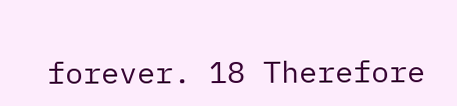forever. 18 Therefore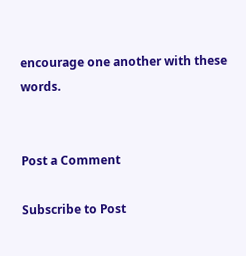encourage one another with these words.


Post a Comment

Subscribe to Post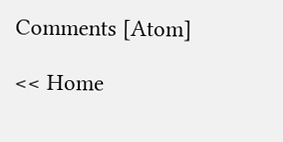Comments [Atom]

<< Home